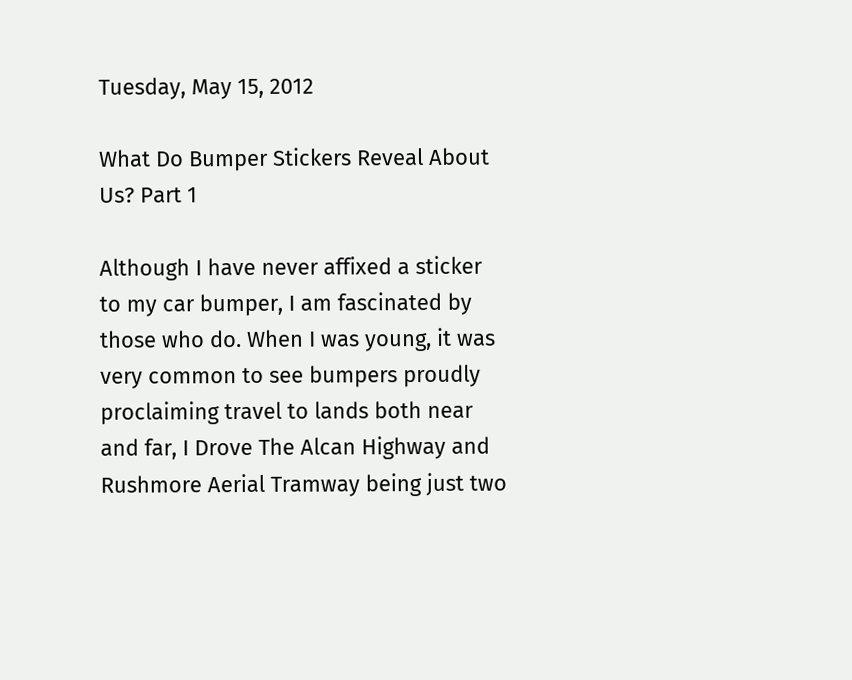Tuesday, May 15, 2012

What Do Bumper Stickers Reveal About Us? Part 1

Although I have never affixed a sticker to my car bumper, I am fascinated by those who do. When I was young, it was very common to see bumpers proudly proclaiming travel to lands both near and far, I Drove The Alcan Highway and Rushmore Aerial Tramway being just two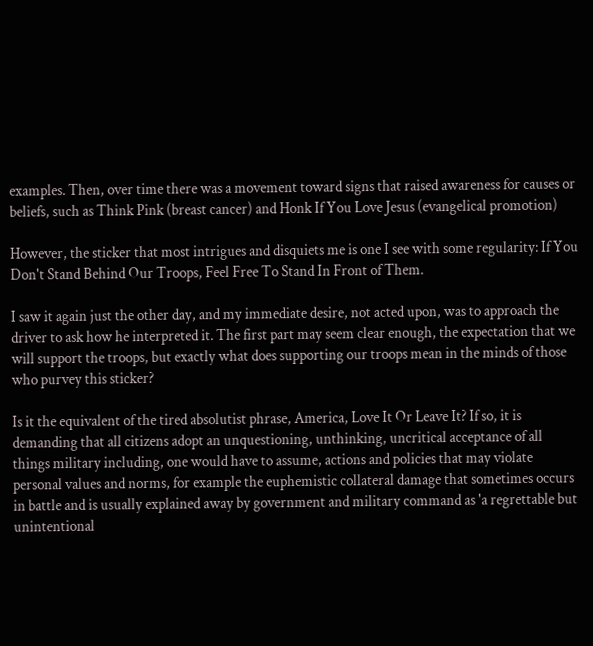examples. Then, over time there was a movement toward signs that raised awareness for causes or beliefs, such as Think Pink (breast cancer) and Honk If You Love Jesus (evangelical promotion)

However, the sticker that most intrigues and disquiets me is one I see with some regularity: If You Don't Stand Behind Our Troops, Feel Free To Stand In Front of Them.

I saw it again just the other day, and my immediate desire, not acted upon, was to approach the driver to ask how he interpreted it. The first part may seem clear enough, the expectation that we will support the troops, but exactly what does supporting our troops mean in the minds of those who purvey this sticker?

Is it the equivalent of the tired absolutist phrase, America, Love It Or Leave It? If so, it is demanding that all citizens adopt an unquestioning, unthinking, uncritical acceptance of all things military including, one would have to assume, actions and policies that may violate personal values and norms, for example the euphemistic collateral damage that sometimes occurs in battle and is usually explained away by government and military command as 'a regrettable but unintentional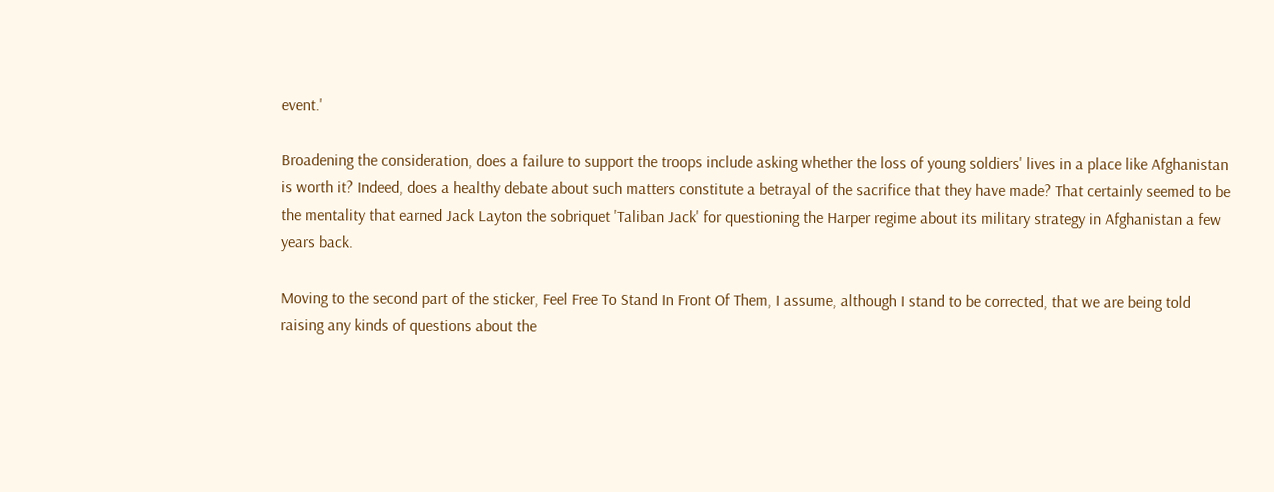event.'

Broadening the consideration, does a failure to support the troops include asking whether the loss of young soldiers' lives in a place like Afghanistan is worth it? Indeed, does a healthy debate about such matters constitute a betrayal of the sacrifice that they have made? That certainly seemed to be the mentality that earned Jack Layton the sobriquet 'Taliban Jack' for questioning the Harper regime about its military strategy in Afghanistan a few years back.

Moving to the second part of the sticker, Feel Free To Stand In Front Of Them, I assume, although I stand to be corrected, that we are being told raising any kinds of questions about the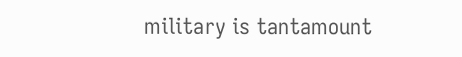military is tantamount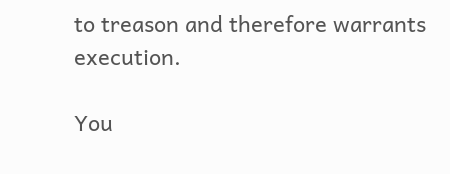to treason and therefore warrants execution.

You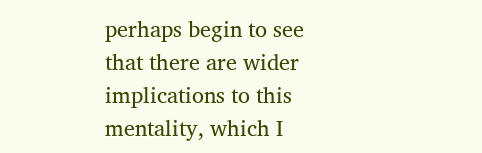perhaps begin to see that there are wider implications to this mentality, which I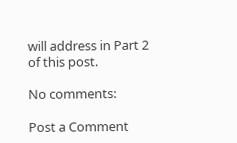will address in Part 2 of this post.

No comments:

Post a Comment